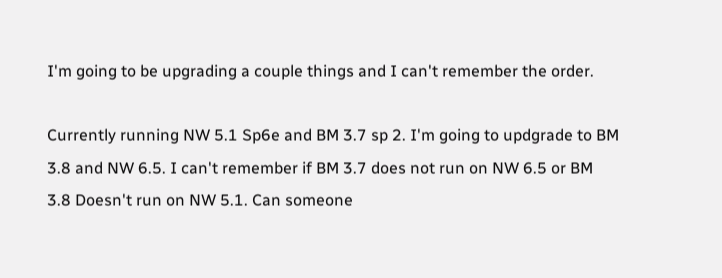I'm going to be upgrading a couple things and I can't remember the order.

Currently running NW 5.1 Sp6e and BM 3.7 sp 2. I'm going to updgrade to BM
3.8 and NW 6.5. I can't remember if BM 3.7 does not run on NW 6.5 or BM
3.8 Doesn't run on NW 5.1. Can someone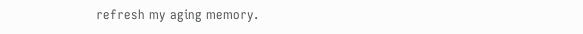refresh my aging memory.